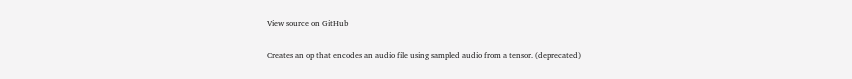View source on GitHub

Creates an op that encodes an audio file using sampled audio from a tensor. (deprecated)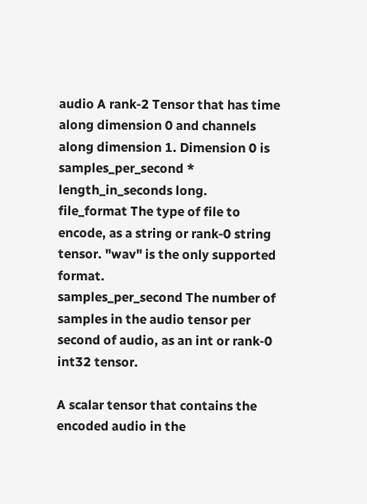audio A rank-2 Tensor that has time along dimension 0 and channels along dimension 1. Dimension 0 is samples_per_second * length_in_seconds long.
file_format The type of file to encode, as a string or rank-0 string tensor. "wav" is the only supported format.
samples_per_second The number of samples in the audio tensor per second of audio, as an int or rank-0 int32 tensor.

A scalar tensor that contains the encoded audio in the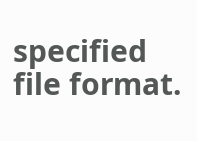specified file format.